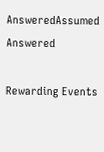AnsweredAssumed Answered

Rewarding Events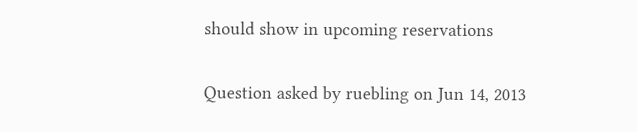should show in upcoming reservations

Question asked by ruebling on Jun 14, 2013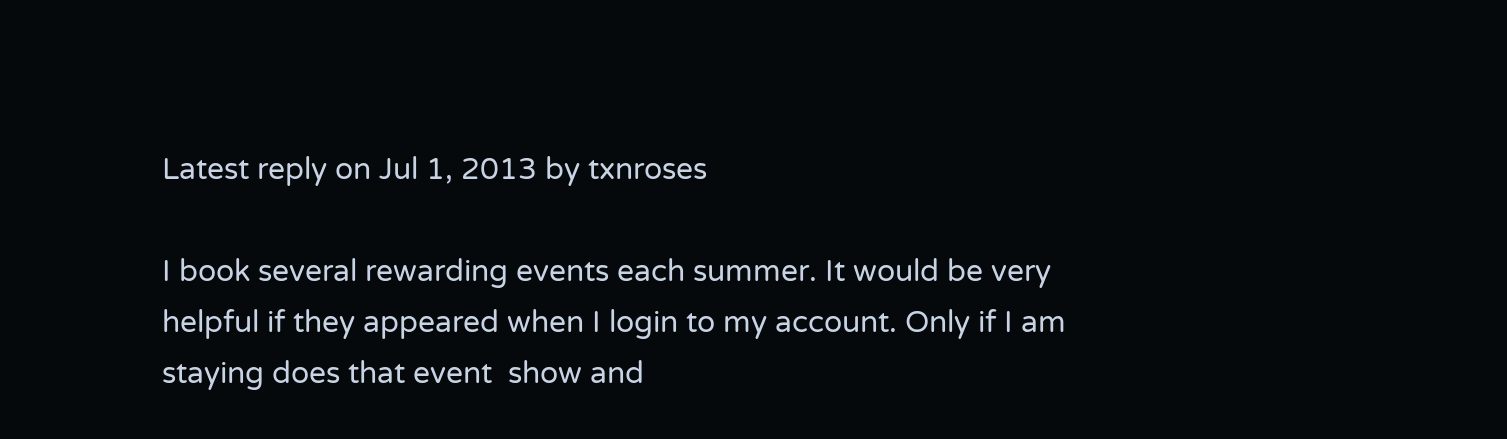Latest reply on Jul 1, 2013 by txnroses

I book several rewarding events each summer. It would be very helpful if they appeared when I login to my account. Only if I am staying does that event  show and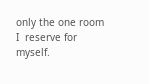only the one room I  reserve for myself.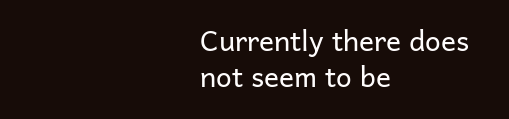Currently there does not seem to be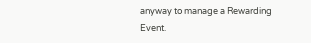anyway to manage a Rewarding Event.